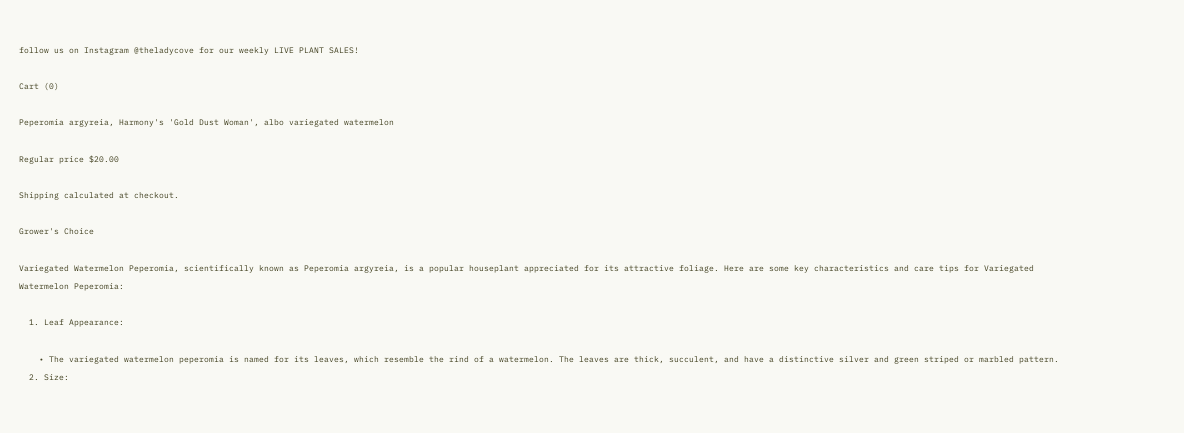follow us on Instagram @theladycove for our weekly LIVE PLANT SALES!

Cart (0)

Peperomia argyreia, Harmony's 'Gold Dust Woman', albo variegated watermelon

Regular price $20.00

Shipping calculated at checkout.

Grower's Choice

Variegated Watermelon Peperomia, scientifically known as Peperomia argyreia, is a popular houseplant appreciated for its attractive foliage. Here are some key characteristics and care tips for Variegated Watermelon Peperomia:

  1. Leaf Appearance:

    • The variegated watermelon peperomia is named for its leaves, which resemble the rind of a watermelon. The leaves are thick, succulent, and have a distinctive silver and green striped or marbled pattern.
  2. Size: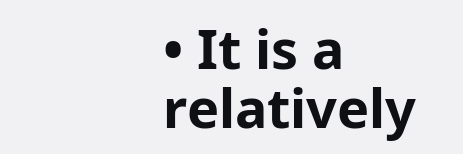• It is a relatively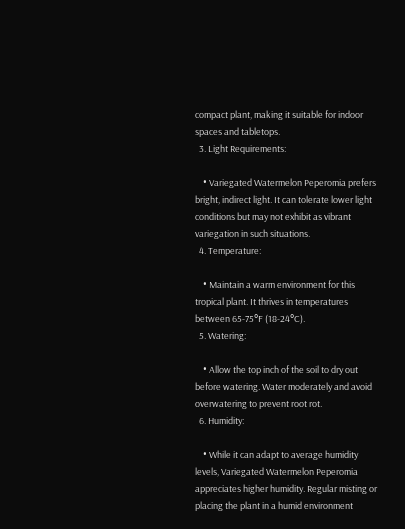compact plant, making it suitable for indoor spaces and tabletops.
  3. Light Requirements:

    • Variegated Watermelon Peperomia prefers bright, indirect light. It can tolerate lower light conditions but may not exhibit as vibrant variegation in such situations.
  4. Temperature:

    • Maintain a warm environment for this tropical plant. It thrives in temperatures between 65-75°F (18-24°C).
  5. Watering:

    • Allow the top inch of the soil to dry out before watering. Water moderately and avoid overwatering to prevent root rot.
  6. Humidity:

    • While it can adapt to average humidity levels, Variegated Watermelon Peperomia appreciates higher humidity. Regular misting or placing the plant in a humid environment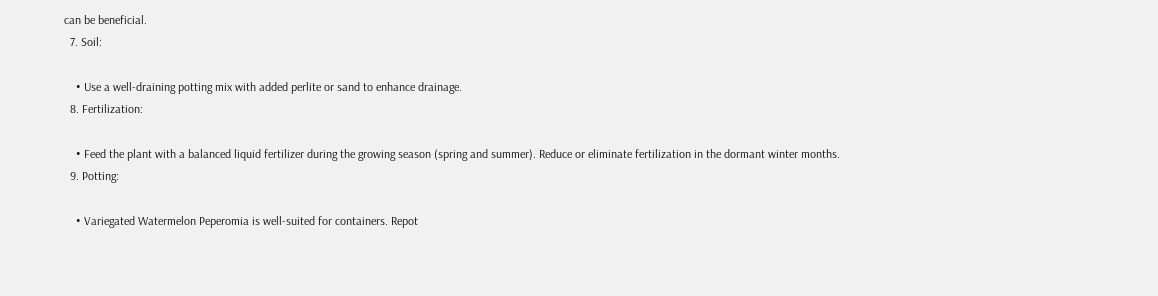can be beneficial.
  7. Soil:

    • Use a well-draining potting mix with added perlite or sand to enhance drainage.
  8. Fertilization:

    • Feed the plant with a balanced liquid fertilizer during the growing season (spring and summer). Reduce or eliminate fertilization in the dormant winter months.
  9. Potting:

    • Variegated Watermelon Peperomia is well-suited for containers. Repot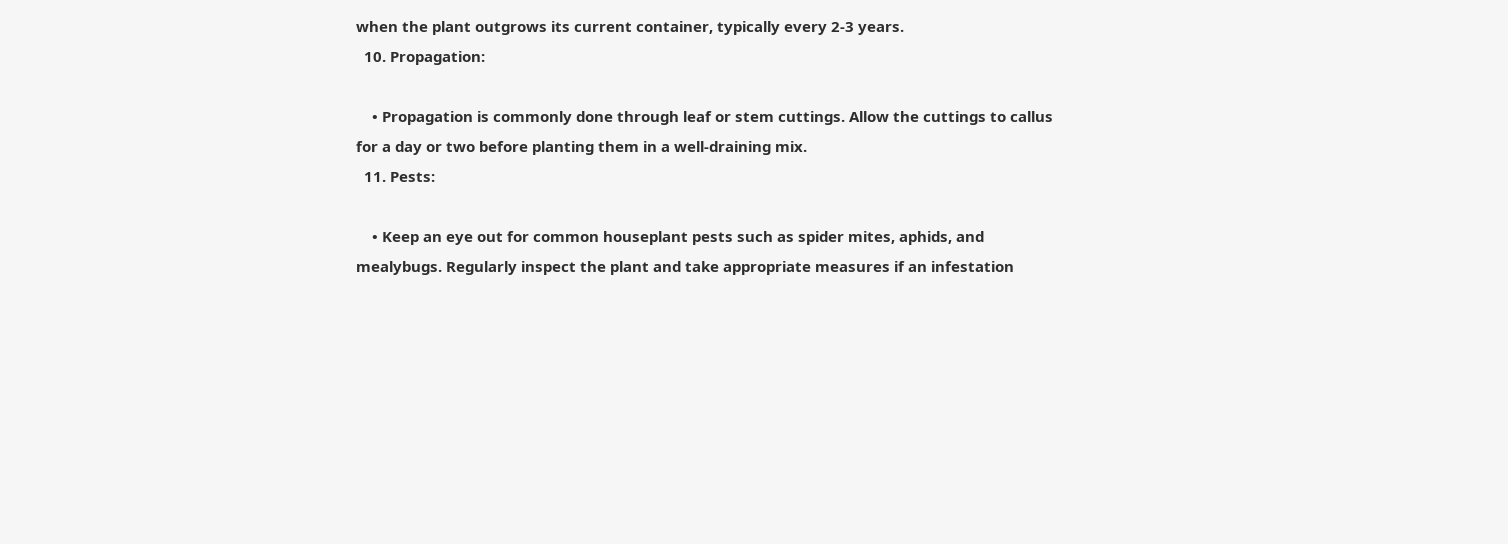when the plant outgrows its current container, typically every 2-3 years.
  10. Propagation:

    • Propagation is commonly done through leaf or stem cuttings. Allow the cuttings to callus for a day or two before planting them in a well-draining mix.
  11. Pests:

    • Keep an eye out for common houseplant pests such as spider mites, aphids, and mealybugs. Regularly inspect the plant and take appropriate measures if an infestation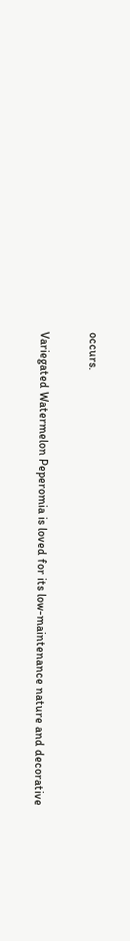occurs.

Variegated Watermelon Peperomia is loved for its low-maintenance nature and decorative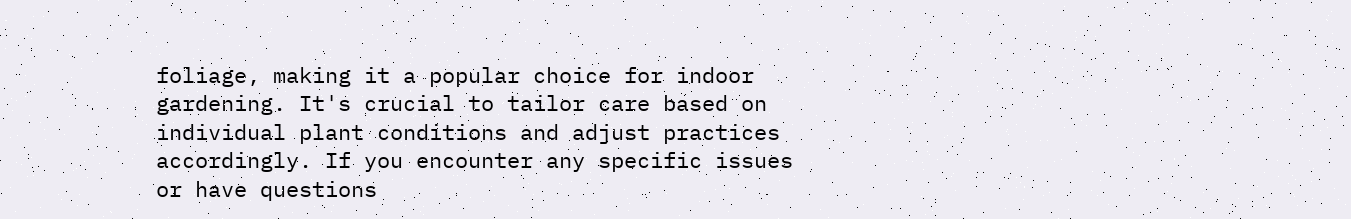foliage, making it a popular choice for indoor gardening. It's crucial to tailor care based on individual plant conditions and adjust practices accordingly. If you encounter any specific issues or have questions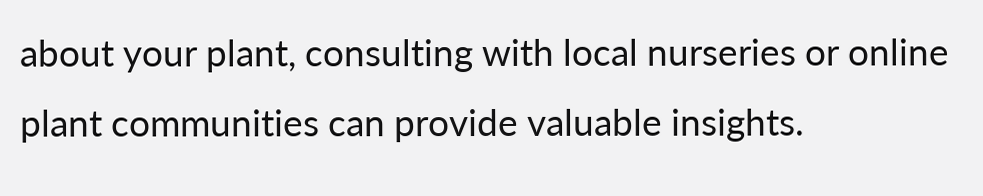about your plant, consulting with local nurseries or online plant communities can provide valuable insights.